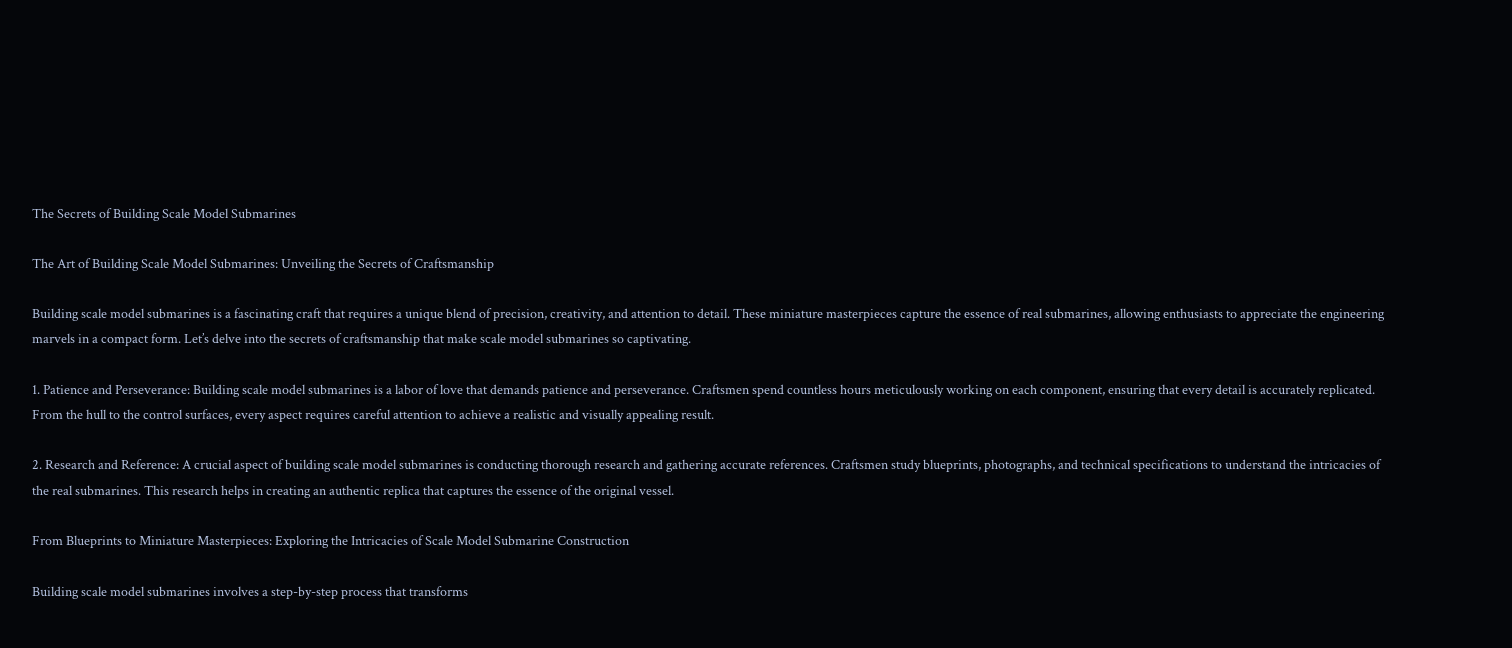The Secrets of Building Scale Model Submarines

The Art of Building Scale Model Submarines: Unveiling the Secrets of Craftsmanship

Building scale model submarines is a fascinating craft that requires a unique blend of precision, creativity, and attention to detail. These miniature masterpieces capture the essence of real submarines, allowing enthusiasts to appreciate the engineering marvels in a compact form. Let’s delve into the secrets of craftsmanship that make scale model submarines so captivating.

1. Patience and Perseverance: Building scale model submarines is a labor of love that demands patience and perseverance. Craftsmen spend countless hours meticulously working on each component, ensuring that every detail is accurately replicated. From the hull to the control surfaces, every aspect requires careful attention to achieve a realistic and visually appealing result.

2. Research and Reference: A crucial aspect of building scale model submarines is conducting thorough research and gathering accurate references. Craftsmen study blueprints, photographs, and technical specifications to understand the intricacies of the real submarines. This research helps in creating an authentic replica that captures the essence of the original vessel.

From Blueprints to Miniature Masterpieces: Exploring the Intricacies of Scale Model Submarine Construction

Building scale model submarines involves a step-by-step process that transforms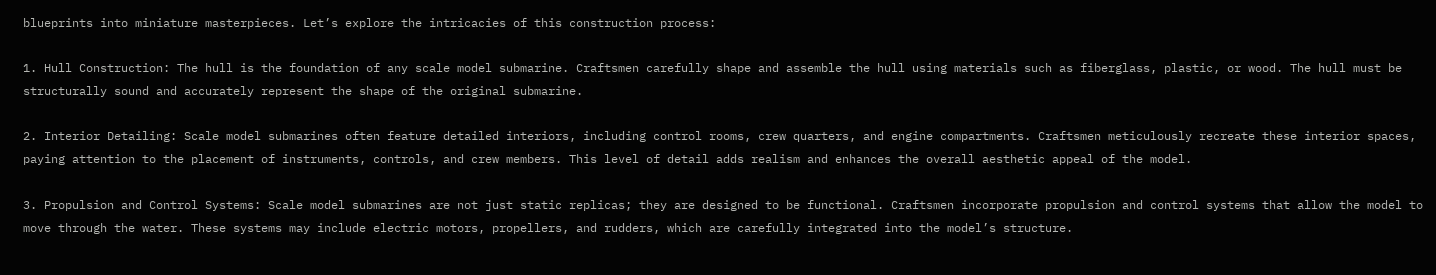blueprints into miniature masterpieces. Let’s explore the intricacies of this construction process:

1. Hull Construction: The hull is the foundation of any scale model submarine. Craftsmen carefully shape and assemble the hull using materials such as fiberglass, plastic, or wood. The hull must be structurally sound and accurately represent the shape of the original submarine.

2. Interior Detailing: Scale model submarines often feature detailed interiors, including control rooms, crew quarters, and engine compartments. Craftsmen meticulously recreate these interior spaces, paying attention to the placement of instruments, controls, and crew members. This level of detail adds realism and enhances the overall aesthetic appeal of the model.

3. Propulsion and Control Systems: Scale model submarines are not just static replicas; they are designed to be functional. Craftsmen incorporate propulsion and control systems that allow the model to move through the water. These systems may include electric motors, propellers, and rudders, which are carefully integrated into the model’s structure.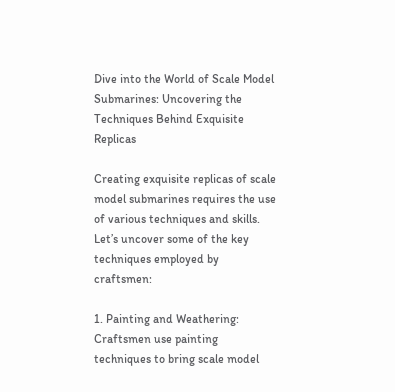Dive into the World of Scale Model Submarines: Uncovering the Techniques Behind Exquisite Replicas

Creating exquisite replicas of scale model submarines requires the use of various techniques and skills. Let’s uncover some of the key techniques employed by craftsmen:

1. Painting and Weathering: Craftsmen use painting techniques to bring scale model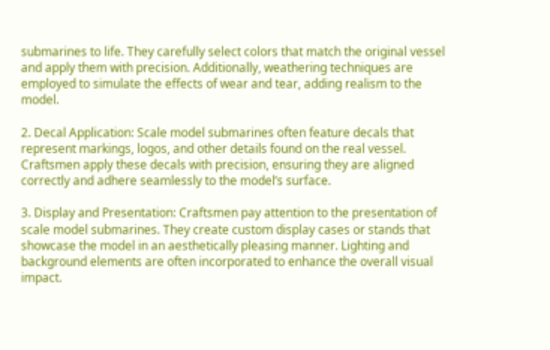submarines to life. They carefully select colors that match the original vessel and apply them with precision. Additionally, weathering techniques are employed to simulate the effects of wear and tear, adding realism to the model.

2. Decal Application: Scale model submarines often feature decals that represent markings, logos, and other details found on the real vessel. Craftsmen apply these decals with precision, ensuring they are aligned correctly and adhere seamlessly to the model’s surface.

3. Display and Presentation: Craftsmen pay attention to the presentation of scale model submarines. They create custom display cases or stands that showcase the model in an aesthetically pleasing manner. Lighting and background elements are often incorporated to enhance the overall visual impact.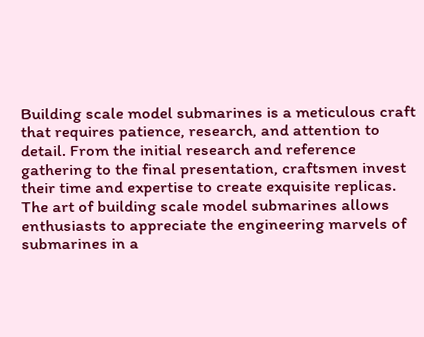Building scale model submarines is a meticulous craft that requires patience, research, and attention to detail. From the initial research and reference gathering to the final presentation, craftsmen invest their time and expertise to create exquisite replicas. The art of building scale model submarines allows enthusiasts to appreciate the engineering marvels of submarines in a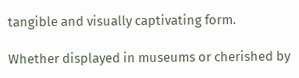tangible and visually captivating form.

Whether displayed in museums or cherished by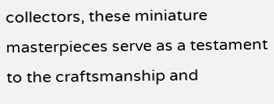collectors, these miniature masterpieces serve as a testament to the craftsmanship and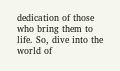dedication of those who bring them to life. So, dive into the world of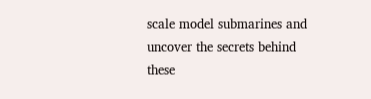scale model submarines and uncover the secrets behind these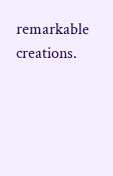remarkable creations.